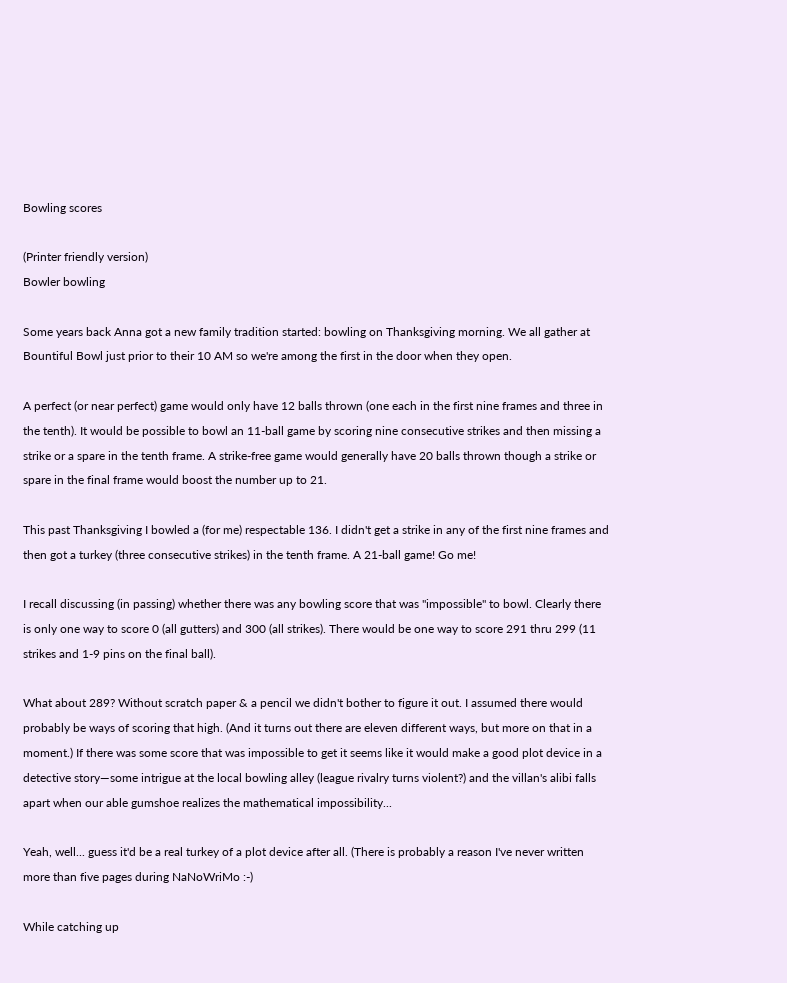Bowling scores

(Printer friendly version)
Bowler bowling

Some years back Anna got a new family tradition started: bowling on Thanksgiving morning. We all gather at Bountiful Bowl just prior to their 10 AM so we're among the first in the door when they open.

A perfect (or near perfect) game would only have 12 balls thrown (one each in the first nine frames and three in the tenth). It would be possible to bowl an 11-ball game by scoring nine consecutive strikes and then missing a strike or a spare in the tenth frame. A strike-free game would generally have 20 balls thrown though a strike or spare in the final frame would boost the number up to 21.

This past Thanksgiving I bowled a (for me) respectable 136. I didn't get a strike in any of the first nine frames and then got a turkey (three consecutive strikes) in the tenth frame. A 21-ball game! Go me!

I recall discussing (in passing) whether there was any bowling score that was "impossible" to bowl. Clearly there is only one way to score 0 (all gutters) and 300 (all strikes). There would be one way to score 291 thru 299 (11 strikes and 1-9 pins on the final ball).

What about 289? Without scratch paper & a pencil we didn't bother to figure it out. I assumed there would probably be ways of scoring that high. (And it turns out there are eleven different ways, but more on that in a moment.) If there was some score that was impossible to get it seems like it would make a good plot device in a detective story—some intrigue at the local bowling alley (league rivalry turns violent?) and the villan's alibi falls apart when our able gumshoe realizes the mathematical impossibility...

Yeah, well... guess it'd be a real turkey of a plot device after all. (There is probably a reason I've never written more than five pages during NaNoWriMo :-)

While catching up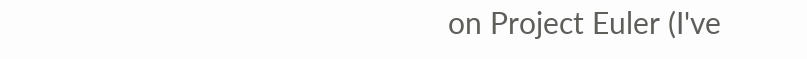on Project Euler (I've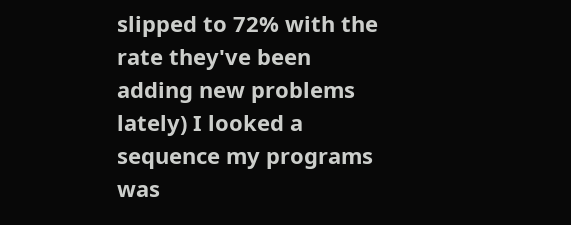slipped to 72% with the rate they've been adding new problems lately) I looked a sequence my programs was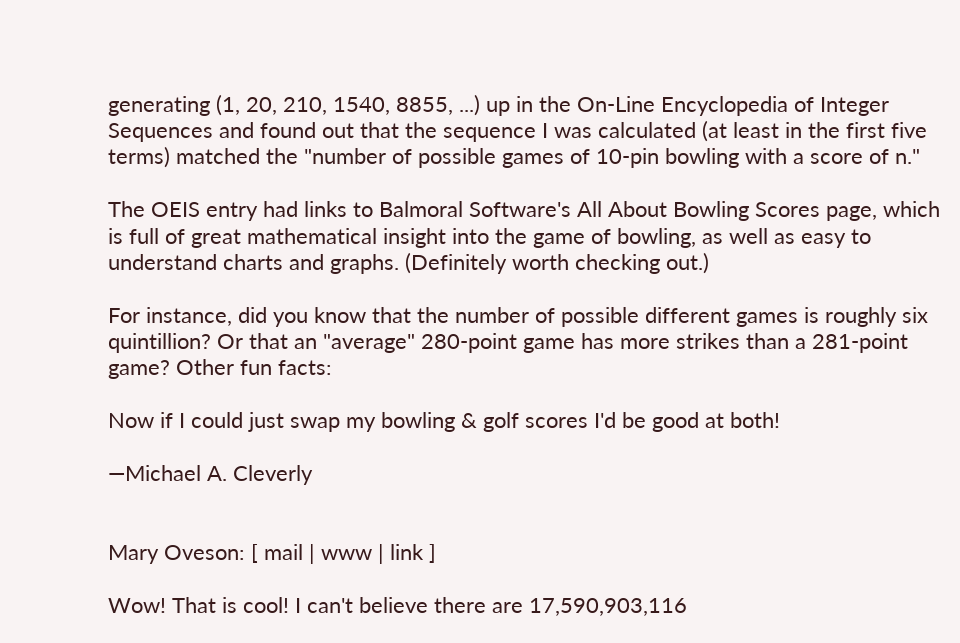generating (1, 20, 210, 1540, 8855, ...) up in the On-Line Encyclopedia of Integer Sequences and found out that the sequence I was calculated (at least in the first five terms) matched the "number of possible games of 10-pin bowling with a score of n."

The OEIS entry had links to Balmoral Software's All About Bowling Scores page, which is full of great mathematical insight into the game of bowling, as well as easy to understand charts and graphs. (Definitely worth checking out.)

For instance, did you know that the number of possible different games is roughly six quintillion? Or that an "average" 280-point game has more strikes than a 281-point game? Other fun facts:

Now if I could just swap my bowling & golf scores I'd be good at both!

—Michael A. Cleverly


Mary Oveson: [ mail | www | link ]

Wow! That is cool! I can't believe there are 17,590,903,116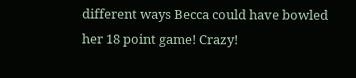different ways Becca could have bowled her 18 point game! Crazy!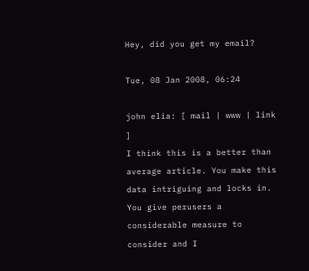Hey, did you get my email?

Tue, 08 Jan 2008, 06:24

john elia: [ mail | www | link ]
I think this is a better than average article. You make this data intriguing and locks in. You give perusers a considerable measure to consider and I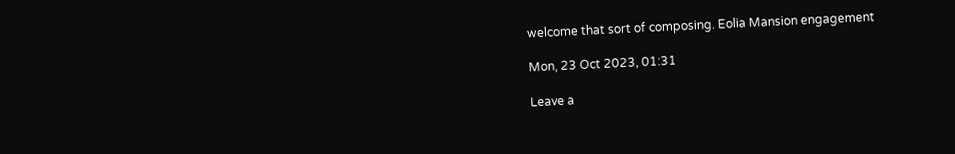welcome that sort of composing. Eolia Mansion engagement

Mon, 23 Oct 2023, 01:31

Leave a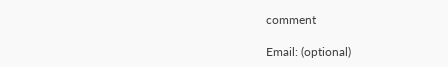comment

Email: (optional)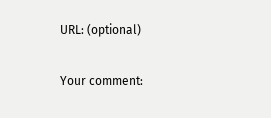URL: (optional)

Your comment: